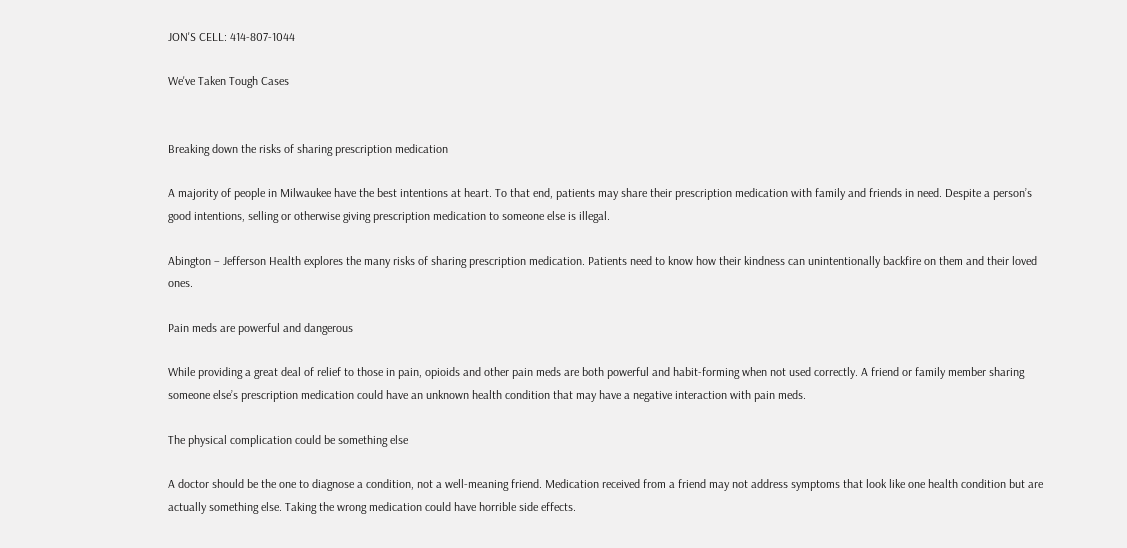JON'S CELL: 414-807-1044

We've Taken Tough Cases


Breaking down the risks of sharing prescription medication

A majority of people in Milwaukee have the best intentions at heart. To that end, patients may share their prescription medication with family and friends in need. Despite a person’s good intentions, selling or otherwise giving prescription medication to someone else is illegal.

Abington – Jefferson Health explores the many risks of sharing prescription medication. Patients need to know how their kindness can unintentionally backfire on them and their loved ones.

Pain meds are powerful and dangerous

While providing a great deal of relief to those in pain, opioids and other pain meds are both powerful and habit-forming when not used correctly. A friend or family member sharing someone else’s prescription medication could have an unknown health condition that may have a negative interaction with pain meds.

The physical complication could be something else

A doctor should be the one to diagnose a condition, not a well-meaning friend. Medication received from a friend may not address symptoms that look like one health condition but are actually something else. Taking the wrong medication could have horrible side effects.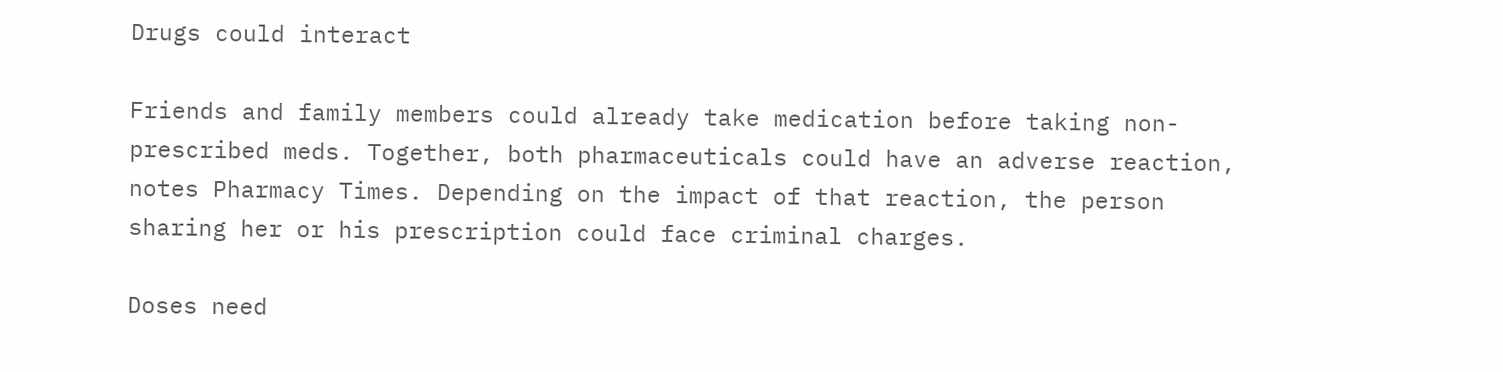Drugs could interact

Friends and family members could already take medication before taking non-prescribed meds. Together, both pharmaceuticals could have an adverse reaction, notes Pharmacy Times. Depending on the impact of that reaction, the person sharing her or his prescription could face criminal charges.

Doses need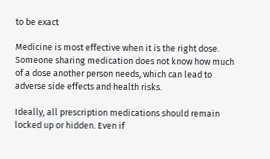to be exact

Medicine is most effective when it is the right dose. Someone sharing medication does not know how much of a dose another person needs, which can lead to adverse side effects and health risks.

Ideally, all prescription medications should remain locked up or hidden. Even if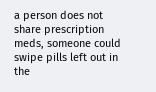a person does not share prescription meds, someone could swipe pills left out in the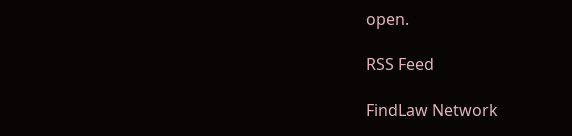open.

RSS Feed

FindLaw Network